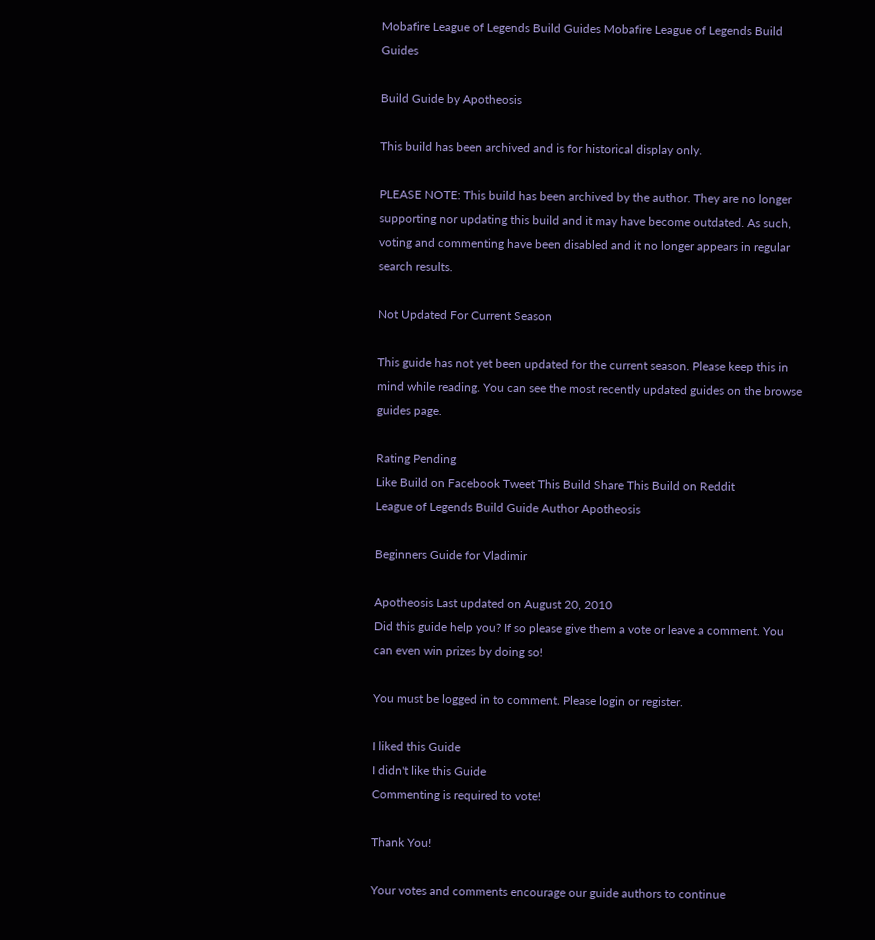Mobafire League of Legends Build Guides Mobafire League of Legends Build Guides

Build Guide by Apotheosis

This build has been archived and is for historical display only.

PLEASE NOTE: This build has been archived by the author. They are no longer supporting nor updating this build and it may have become outdated. As such, voting and commenting have been disabled and it no longer appears in regular search results.

Not Updated For Current Season

This guide has not yet been updated for the current season. Please keep this in mind while reading. You can see the most recently updated guides on the browse guides page.

Rating Pending
Like Build on Facebook Tweet This Build Share This Build on Reddit
League of Legends Build Guide Author Apotheosis

Beginners Guide for Vladimir

Apotheosis Last updated on August 20, 2010
Did this guide help you? If so please give them a vote or leave a comment. You can even win prizes by doing so!

You must be logged in to comment. Please login or register.

I liked this Guide
I didn't like this Guide
Commenting is required to vote!

Thank You!

Your votes and comments encourage our guide authors to continue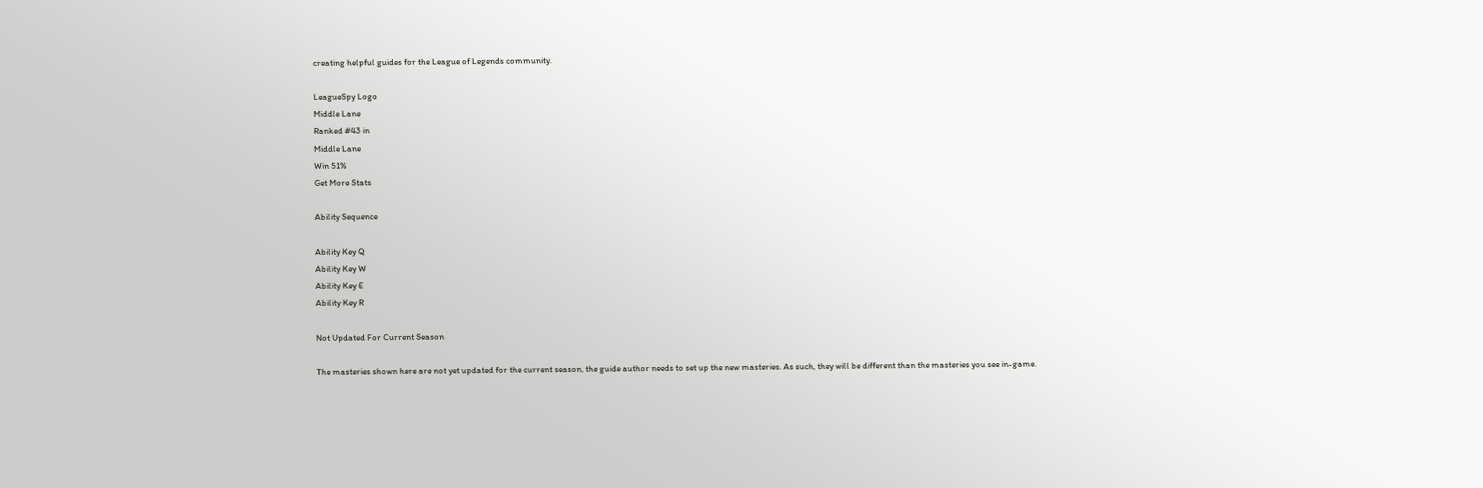creating helpful guides for the League of Legends community.

LeagueSpy Logo
Middle Lane
Ranked #43 in
Middle Lane
Win 51%
Get More Stats

Ability Sequence

Ability Key Q
Ability Key W
Ability Key E
Ability Key R

Not Updated For Current Season

The masteries shown here are not yet updated for the current season, the guide author needs to set up the new masteries. As such, they will be different than the masteries you see in-game.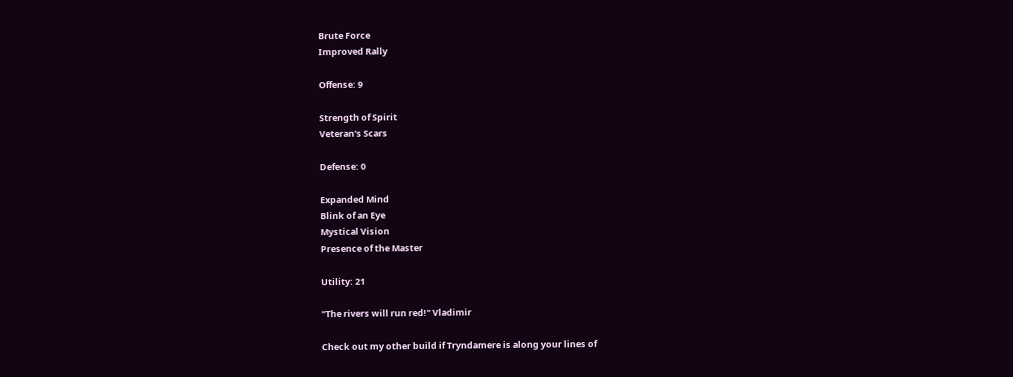Brute Force
Improved Rally

Offense: 9

Strength of Spirit
Veteran's Scars

Defense: 0

Expanded Mind
Blink of an Eye
Mystical Vision
Presence of the Master

Utility: 21

"The rivers will run red!" Vladimir

Check out my other build if Tryndamere is along your lines of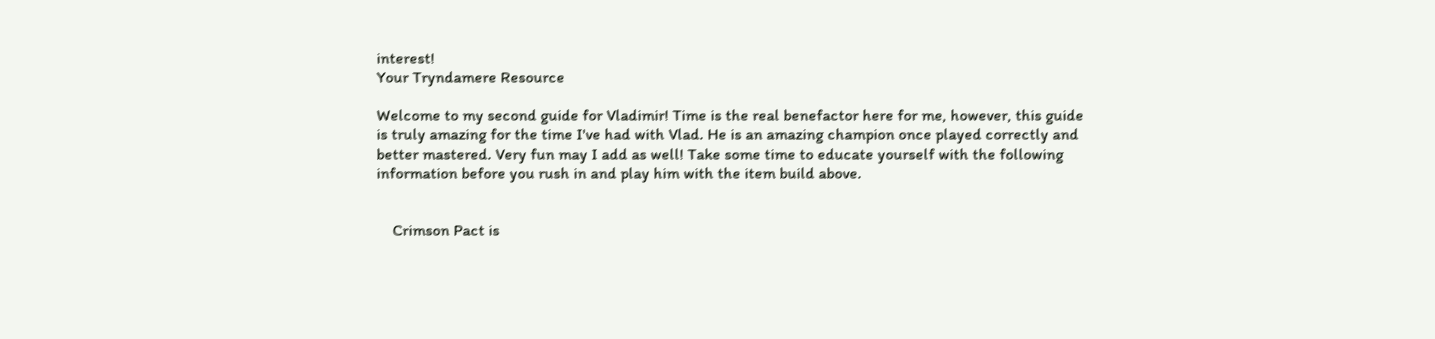interest!
Your Tryndamere Resource

Welcome to my second guide for Vladimir! Time is the real benefactor here for me, however, this guide is truly amazing for the time I've had with Vlad. He is an amazing champion once played correctly and better mastered. Very fun may I add as well! Take some time to educate yourself with the following information before you rush in and play him with the item build above.


    Crimson Pact is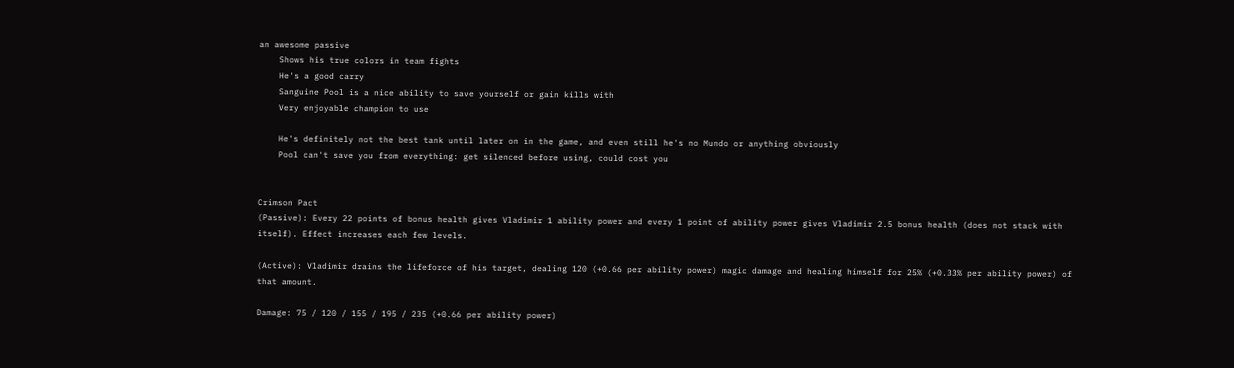an awesome passive
    Shows his true colors in team fights
    He's a good carry
    Sanguine Pool is a nice ability to save yourself or gain kills with
    Very enjoyable champion to use

    He's definitely not the best tank until later on in the game, and even still he's no Mundo or anything obviously
    Pool can't save you from everything: get silenced before using, could cost you


Crimson Pact
(Passive): Every 22 points of bonus health gives Vladimir 1 ability power and every 1 point of ability power gives Vladimir 2.5 bonus health (does not stack with itself). Effect increases each few levels.

(Active): Vladimir drains the lifeforce of his target, dealing 120 (+0.66 per ability power) magic damage and healing himself for 25% (+0.33% per ability power) of that amount.

Damage: 75 / 120 / 155 / 195 / 235 (+0.66 per ability power)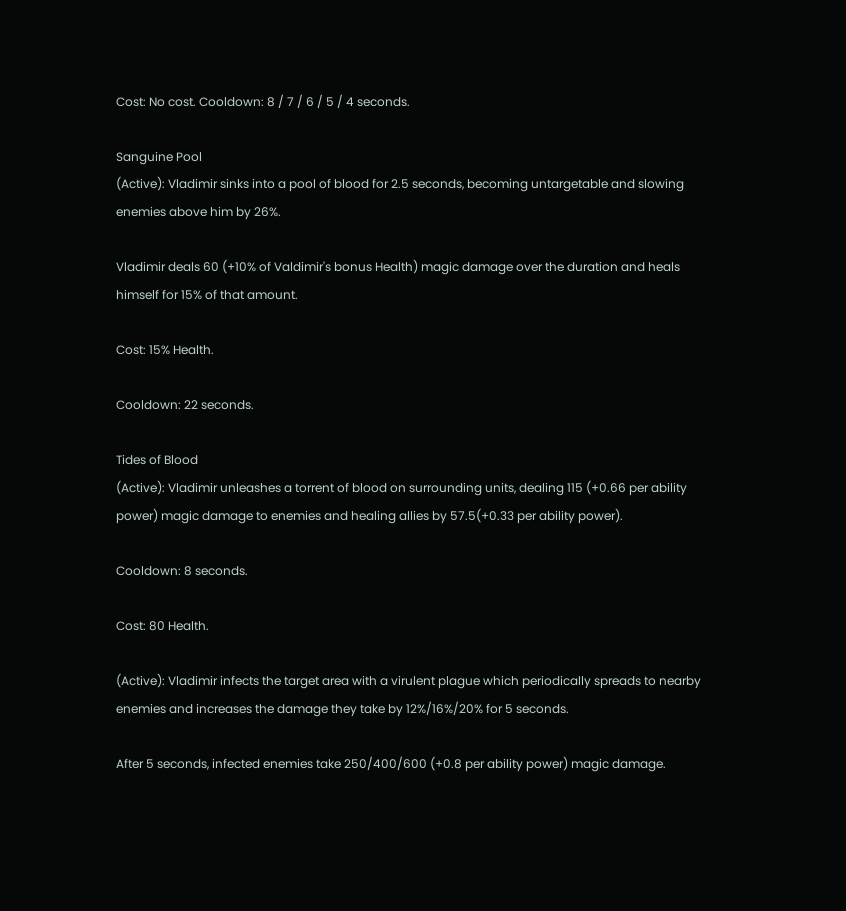Cost: No cost. Cooldown: 8 / 7 / 6 / 5 / 4 seconds.

Sanguine Pool
(Active): Vladimir sinks into a pool of blood for 2.5 seconds, becoming untargetable and slowing enemies above him by 26%.

Vladimir deals 60 (+10% of Valdimir's bonus Health) magic damage over the duration and heals himself for 15% of that amount.

Cost: 15% Health.

Cooldown: 22 seconds.

Tides of Blood
(Active): Vladimir unleashes a torrent of blood on surrounding units, dealing 115 (+0.66 per ability power) magic damage to enemies and healing allies by 57.5(+0.33 per ability power).

Cooldown: 8 seconds.

Cost: 80 Health.

(Active): Vladimir infects the target area with a virulent plague which periodically spreads to nearby enemies and increases the damage they take by 12%/16%/20% for 5 seconds.

After 5 seconds, infected enemies take 250/400/600 (+0.8 per ability power) magic damage.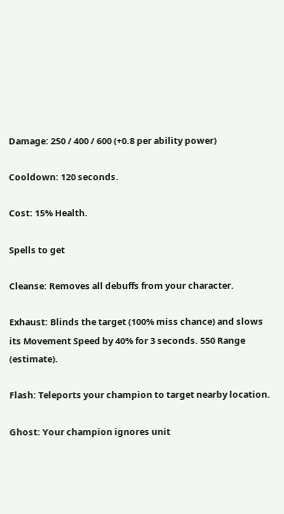Damage: 250 / 400 / 600 (+0.8 per ability power)

Cooldown: 120 seconds.

Cost: 15% Health.

Spells to get

Cleanse: Removes all debuffs from your character.

Exhaust: Blinds the target (100% miss chance) and slows its Movement Speed by 40% for 3 seconds. 550 Range (estimate).

Flash: Teleports your champion to target nearby location.

Ghost: Your champion ignores unit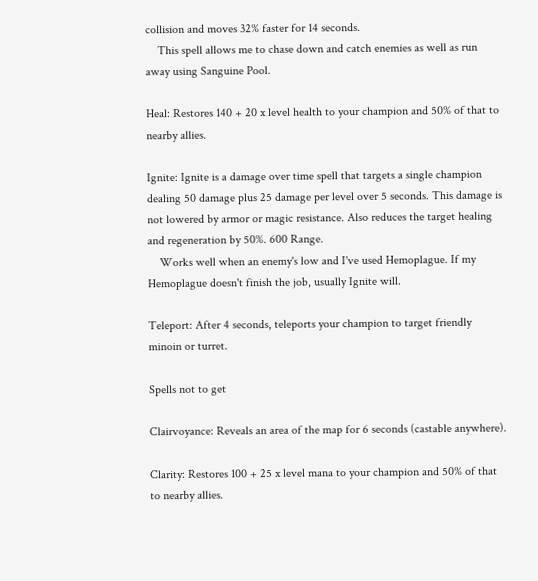collision and moves 32% faster for 14 seconds.
    This spell allows me to chase down and catch enemies as well as run away using Sanguine Pool.

Heal: Restores 140 + 20 x level health to your champion and 50% of that to nearby allies.

Ignite: Ignite is a damage over time spell that targets a single champion dealing 50 damage plus 25 damage per level over 5 seconds. This damage is not lowered by armor or magic resistance. Also reduces the target healing and regeneration by 50%. 600 Range.
    Works well when an enemy's low and I've used Hemoplague. If my Hemoplague doesn't finish the job, usually Ignite will.

Teleport: After 4 seconds, teleports your champion to target friendly minoin or turret.

Spells not to get

Clairvoyance: Reveals an area of the map for 6 seconds (castable anywhere).

Clarity: Restores 100 + 25 x level mana to your champion and 50% of that to nearby allies.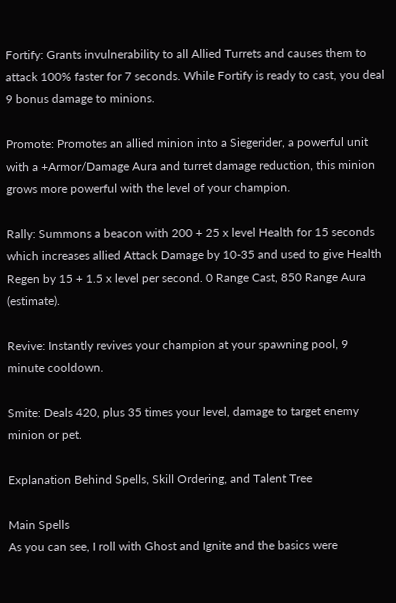Fortify: Grants invulnerability to all Allied Turrets and causes them to attack 100% faster for 7 seconds. While Fortify is ready to cast, you deal 9 bonus damage to minions.

Promote: Promotes an allied minion into a Siegerider, a powerful unit with a +Armor/Damage Aura and turret damage reduction, this minion grows more powerful with the level of your champion.

Rally: Summons a beacon with 200 + 25 x level Health for 15 seconds which increases allied Attack Damage by 10-35 and used to give Health Regen by 15 + 1.5 x level per second. 0 Range Cast, 850 Range Aura (estimate).

Revive: Instantly revives your champion at your spawning pool, 9 minute cooldown.

Smite: Deals 420, plus 35 times your level, damage to target enemy minion or pet.

Explanation Behind Spells, Skill Ordering, and Talent Tree

Main Spells
As you can see, I roll with Ghost and Ignite and the basics were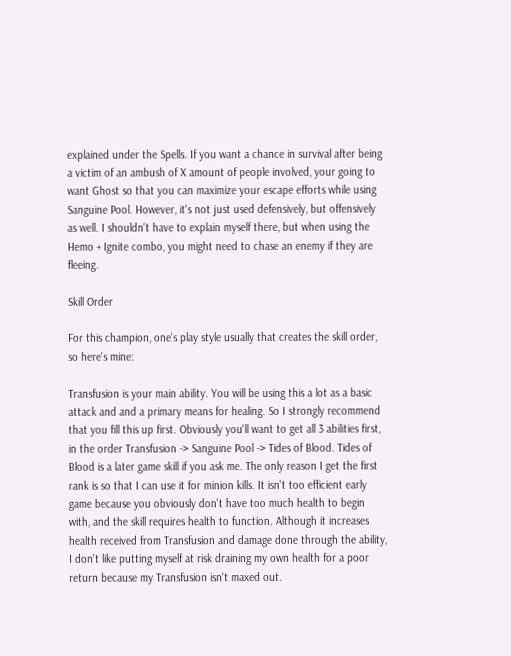explained under the Spells. If you want a chance in survival after being a victim of an ambush of X amount of people involved, your going to want Ghost so that you can maximize your escape efforts while using Sanguine Pool. However, it's not just used defensively, but offensively as well. I shouldn't have to explain myself there, but when using the Hemo + Ignite combo, you might need to chase an enemy if they are fleeing.

Skill Order

For this champion, one's play style usually that creates the skill order, so here's mine:

Transfusion is your main ability. You will be using this a lot as a basic attack and and a primary means for healing. So I strongly recommend that you fill this up first. Obviously you'll want to get all 3 abilities first, in the order Transfusion -> Sanguine Pool -> Tides of Blood. Tides of Blood is a later game skill if you ask me. The only reason I get the first rank is so that I can use it for minion kills. It isn't too efficient early game because you obviously don't have too much health to begin with, and the skill requires health to function. Although it increases health received from Transfusion and damage done through the ability, I don't like putting myself at risk draining my own health for a poor return because my Transfusion isn't maxed out.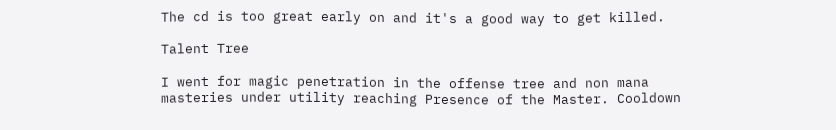The cd is too great early on and it's a good way to get killed.

Talent Tree

I went for magic penetration in the offense tree and non mana masteries under utility reaching Presence of the Master. Cooldown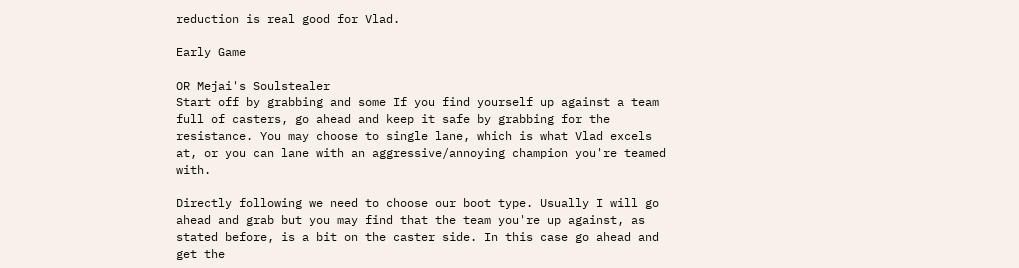reduction is real good for Vlad.

Early Game

OR Mejai's Soulstealer
Start off by grabbing and some If you find yourself up against a team full of casters, go ahead and keep it safe by grabbing for the resistance. You may choose to single lane, which is what Vlad excels at, or you can lane with an aggressive/annoying champion you're teamed with.

Directly following we need to choose our boot type. Usually I will go ahead and grab but you may find that the team you're up against, as stated before, is a bit on the caster side. In this case go ahead and get the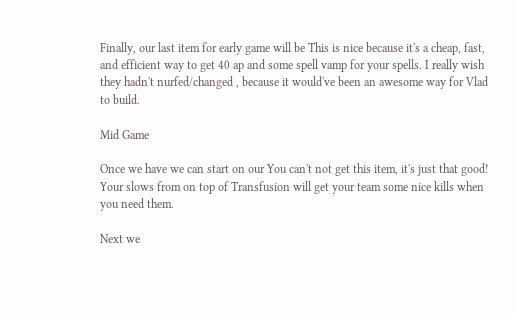Finally, our last item for early game will be This is nice because it's a cheap, fast, and efficient way to get 40 ap and some spell vamp for your spells. I really wish they hadn't nurfed/changed , because it would've been an awesome way for Vlad to build.

Mid Game

Once we have we can start on our You can't not get this item, it's just that good! Your slows from on top of Transfusion will get your team some nice kills when you need them.

Next we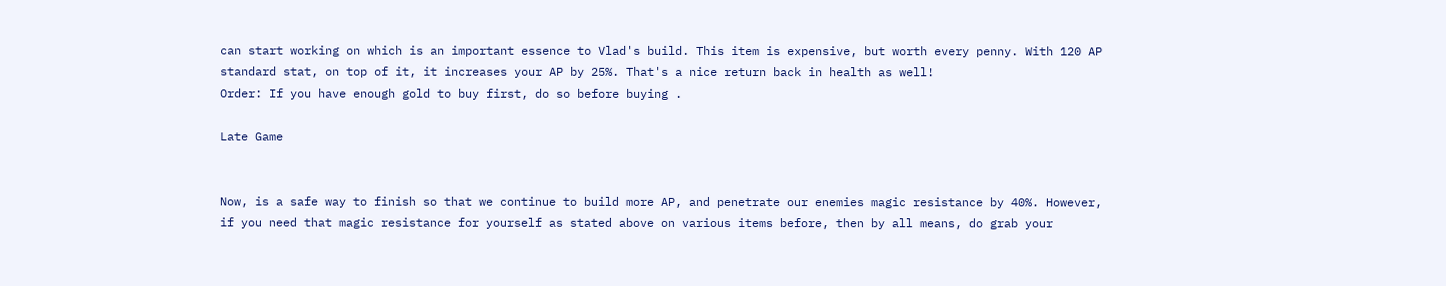can start working on which is an important essence to Vlad's build. This item is expensive, but worth every penny. With 120 AP standard stat, on top of it, it increases your AP by 25%. That's a nice return back in health as well!
Order: If you have enough gold to buy first, do so before buying .

Late Game


Now, is a safe way to finish so that we continue to build more AP, and penetrate our enemies magic resistance by 40%. However, if you need that magic resistance for yourself as stated above on various items before, then by all means, do grab your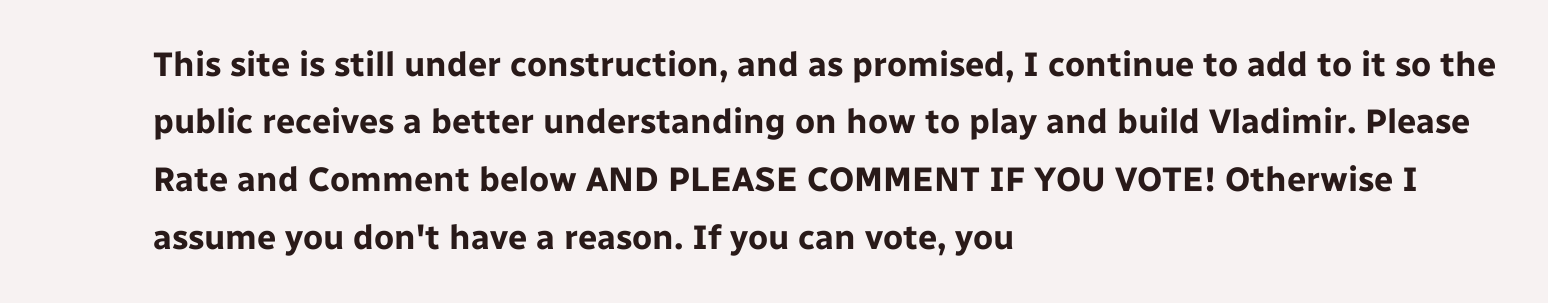This site is still under construction, and as promised, I continue to add to it so the public receives a better understanding on how to play and build Vladimir. Please Rate and Comment below AND PLEASE COMMENT IF YOU VOTE! Otherwise I assume you don't have a reason. If you can vote, you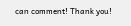can comment! Thank you!